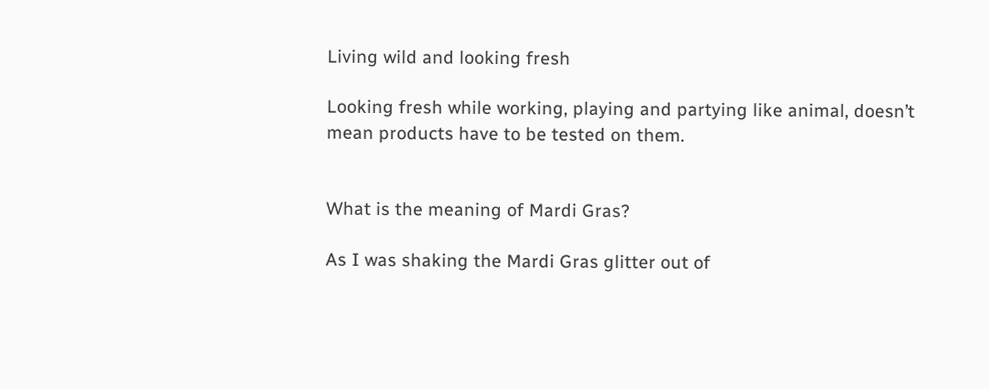Living wild and looking fresh

Looking fresh while working, playing and partying like animal, doesn’t mean products have to be tested on them.


What is the meaning of Mardi Gras?

As I was shaking the Mardi Gras glitter out of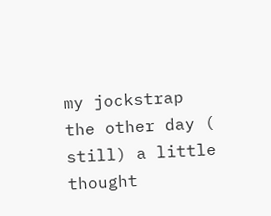my jockstrap the other day ( still) a little thought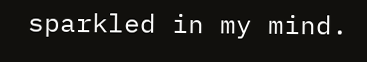sparkled in my mind.